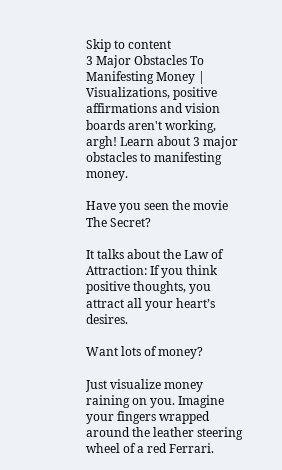Skip to content
3 Major Obstacles To Manifesting Money | Visualizations, positive affirmations and vision boards aren't working, argh! Learn about 3 major obstacles to manifesting money.

Have you seen the movie The Secret?

It talks about the Law of Attraction: If you think positive thoughts, you attract all your heart’s desires.

Want lots of money?

Just visualize money raining on you. Imagine your fingers wrapped around the leather steering wheel of a red Ferrari.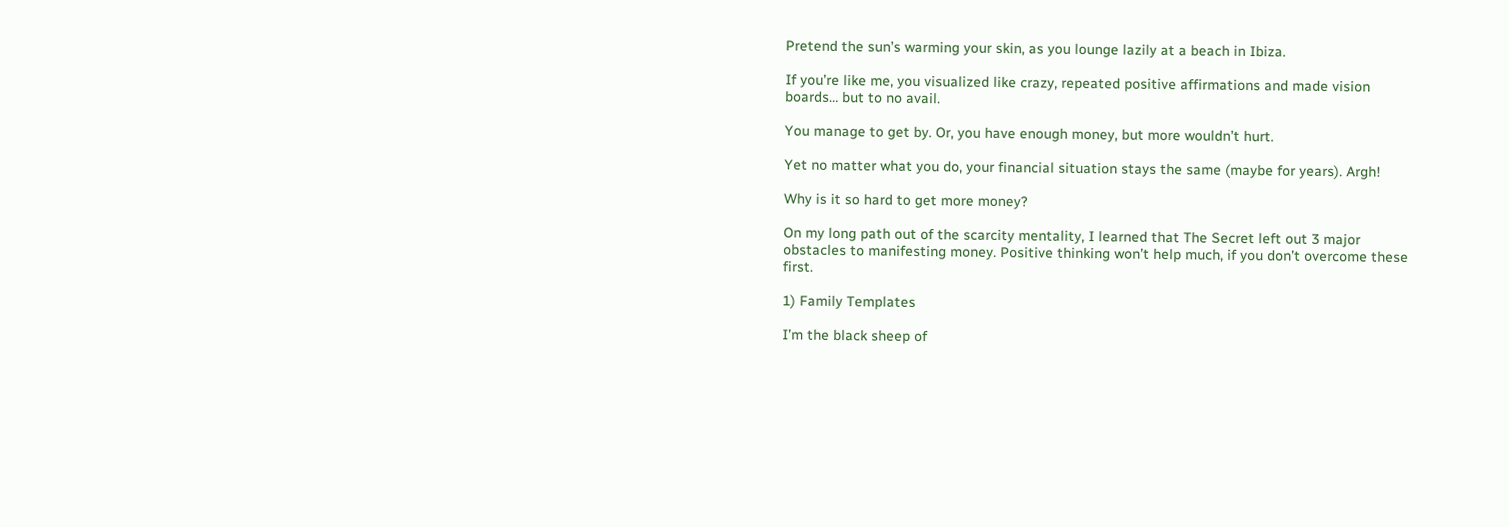Pretend the sun’s warming your skin, as you lounge lazily at a beach in Ibiza.

If you’re like me, you visualized like crazy, repeated positive affirmations and made vision boards… but to no avail.

You manage to get by. Or, you have enough money, but more wouldn’t hurt.

Yet no matter what you do, your financial situation stays the same (maybe for years). Argh!

Why is it so hard to get more money?

On my long path out of the scarcity mentality, I learned that The Secret left out 3 major obstacles to manifesting money. Positive thinking won’t help much, if you don’t overcome these first.

1) Family Templates

I’m the black sheep of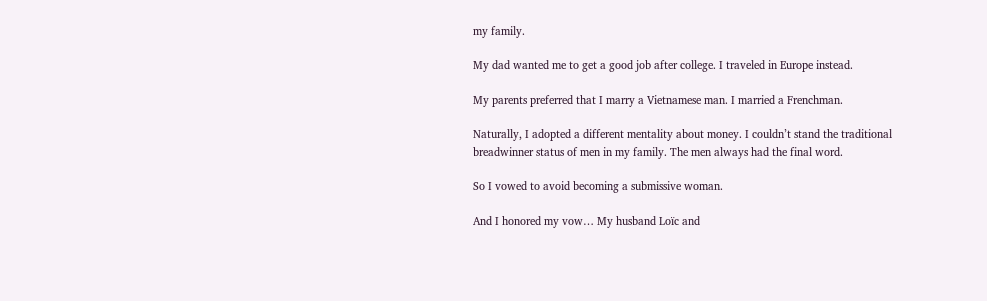my family.

My dad wanted me to get a good job after college. I traveled in Europe instead.

My parents preferred that I marry a Vietnamese man. I married a Frenchman.

Naturally, I adopted a different mentality about money. I couldn’t stand the traditional breadwinner status of men in my family. The men always had the final word.

So I vowed to avoid becoming a submissive woman.

And I honored my vow… My husband Loïc and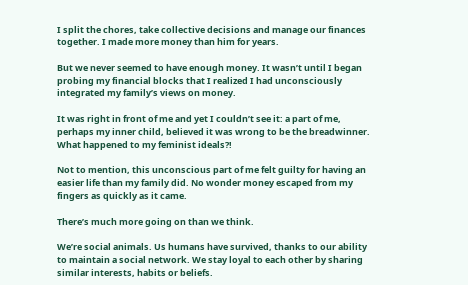I split the chores, take collective decisions and manage our finances together. I made more money than him for years.

But we never seemed to have enough money. It wasn’t until I began probing my financial blocks that I realized I had unconsciously integrated my family’s views on money.

It was right in front of me and yet I couldn’t see it: a part of me, perhaps my inner child, believed it was wrong to be the breadwinner. What happened to my feminist ideals?!

Not to mention, this unconscious part of me felt guilty for having an easier life than my family did. No wonder money escaped from my fingers as quickly as it came.

There’s much more going on than we think.

We’re social animals. Us humans have survived, thanks to our ability to maintain a social network. We stay loyal to each other by sharing similar interests, habits or beliefs.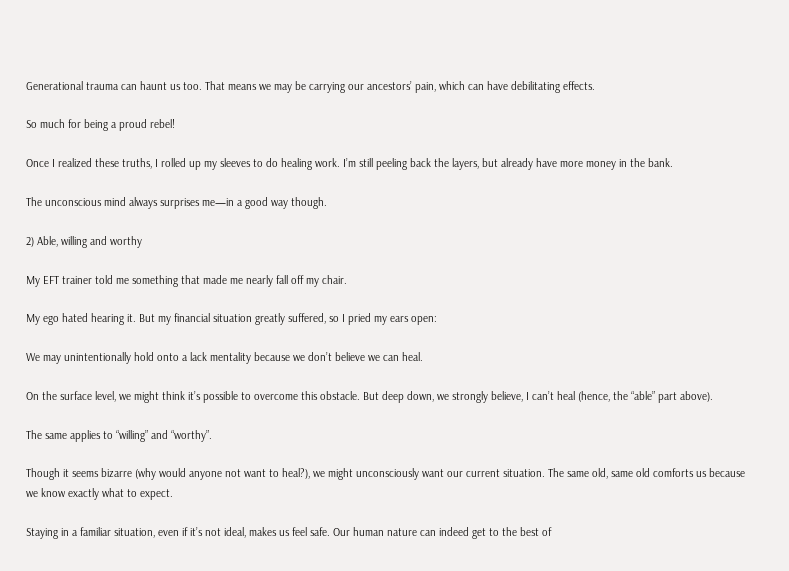Generational trauma can haunt us too. That means we may be carrying our ancestors’ pain, which can have debilitating effects.

So much for being a proud rebel!

Once I realized these truths, I rolled up my sleeves to do healing work. I’m still peeling back the layers, but already have more money in the bank.

The unconscious mind always surprises me—in a good way though.

2) Able, willing and worthy

My EFT trainer told me something that made me nearly fall off my chair.

My ego hated hearing it. But my financial situation greatly suffered, so I pried my ears open:

We may unintentionally hold onto a lack mentality because we don’t believe we can heal.

On the surface level, we might think it’s possible to overcome this obstacle. But deep down, we strongly believe, I can’t heal (hence, the “able” part above).

The same applies to “willing” and “worthy”.

Though it seems bizarre (why would anyone not want to heal?), we might unconsciously want our current situation. The same old, same old comforts us because we know exactly what to expect.

Staying in a familiar situation, even if it’s not ideal, makes us feel safe. Our human nature can indeed get to the best of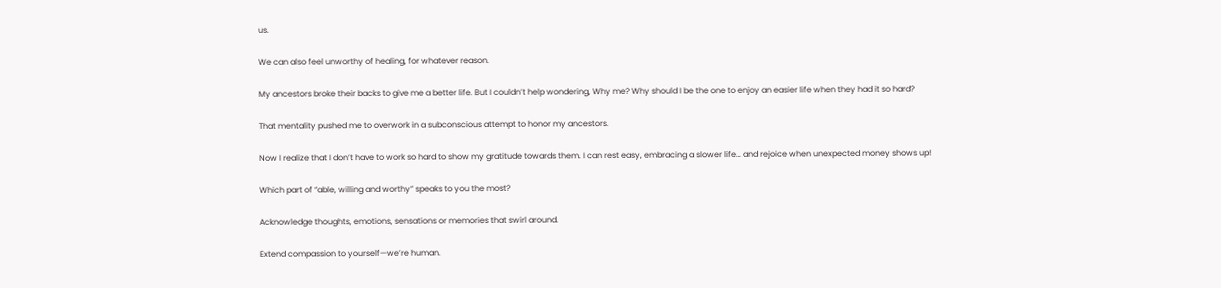us.

We can also feel unworthy of healing, for whatever reason.

My ancestors broke their backs to give me a better life. But I couldn’t help wondering, Why me? Why should I be the one to enjoy an easier life when they had it so hard?

That mentality pushed me to overwork in a subconscious attempt to honor my ancestors.

Now I realize that I don’t have to work so hard to show my gratitude towards them. I can rest easy, embracing a slower life… and rejoice when unexpected money shows up!

Which part of “able, willing and worthy” speaks to you the most?

Acknowledge thoughts, emotions, sensations or memories that swirl around.

Extend compassion to yourself—we’re human.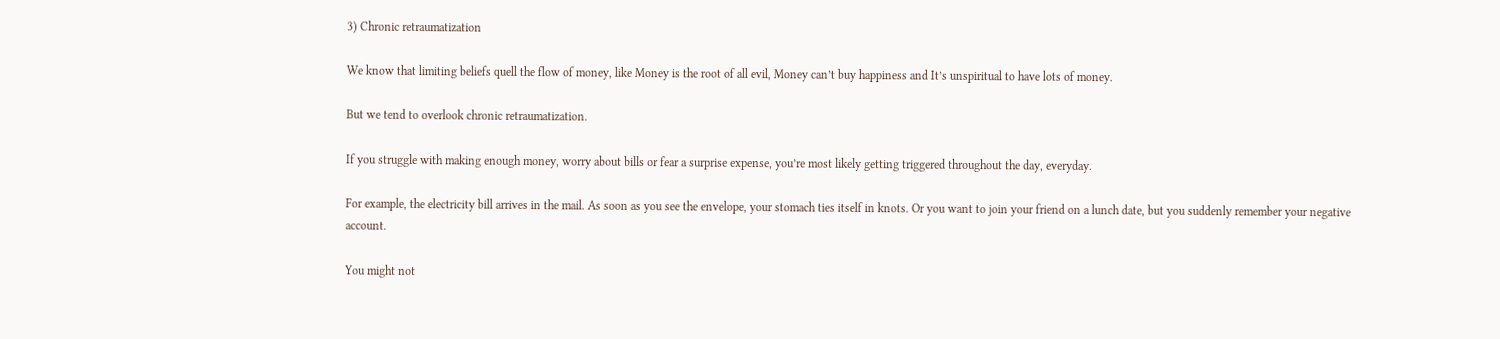3) Chronic retraumatization

We know that limiting beliefs quell the flow of money, like Money is the root of all evil, Money can’t buy happiness and It’s unspiritual to have lots of money.

But we tend to overlook chronic retraumatization.

If you struggle with making enough money, worry about bills or fear a surprise expense, you’re most likely getting triggered throughout the day, everyday.

For example, the electricity bill arrives in the mail. As soon as you see the envelope, your stomach ties itself in knots. Or you want to join your friend on a lunch date, but you suddenly remember your negative account.

You might not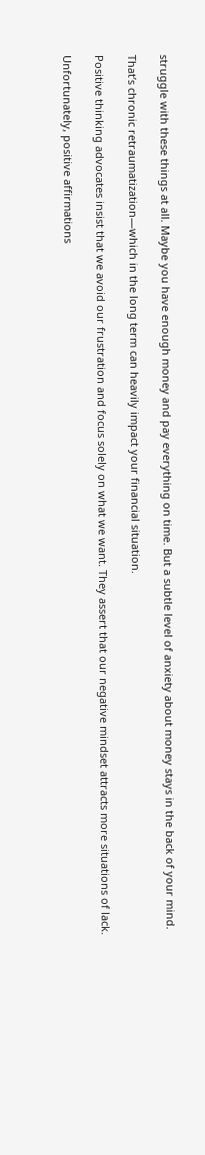struggle with these things at all. Maybe you have enough money and pay everything on time. But a subtle level of anxiety about money stays in the back of your mind.

That’s chronic retraumatization—which in the long term can heavily impact your financial situation.

Positive thinking advocates insist that we avoid our frustration and focus solely on what we want. They assert that our negative mindset attracts more situations of lack.

Unfortunately, positive affirmations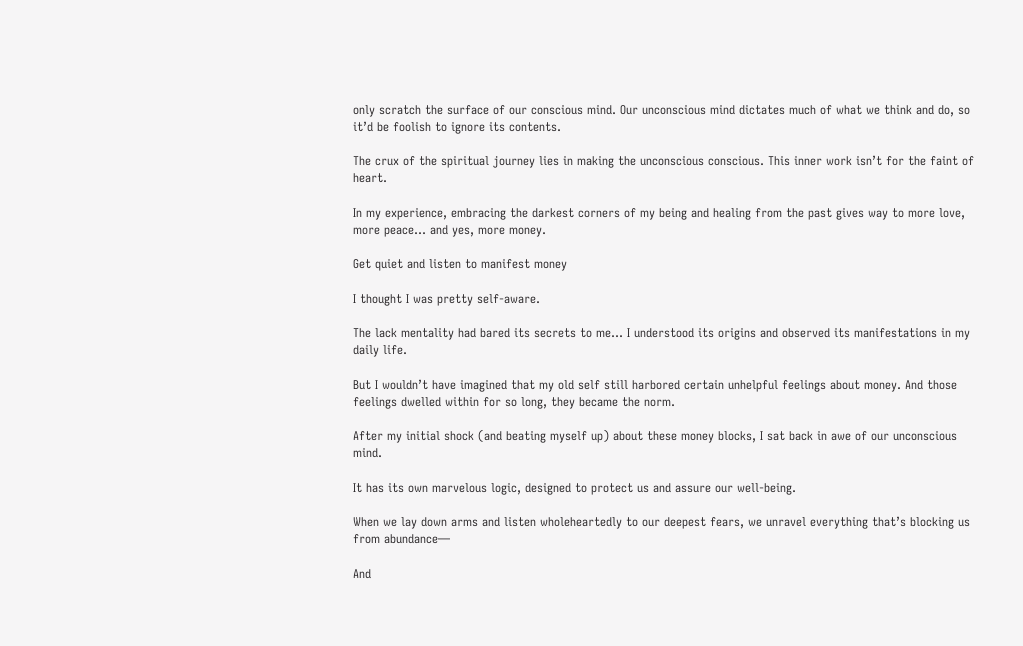only scratch the surface of our conscious mind. Our unconscious mind dictates much of what we think and do, so it’d be foolish to ignore its contents.

The crux of the spiritual journey lies in making the unconscious conscious. This inner work isn’t for the faint of heart.

In my experience, embracing the darkest corners of my being and healing from the past gives way to more love, more peace… and yes, more money.

Get quiet and listen to manifest money

I thought I was pretty self-aware.

The lack mentality had bared its secrets to me… I understood its origins and observed its manifestations in my daily life.

But I wouldn’t have imagined that my old self still harbored certain unhelpful feelings about money. And those feelings dwelled within for so long, they became the norm.

After my initial shock (and beating myself up) about these money blocks, I sat back in awe of our unconscious mind.

It has its own marvelous logic, designed to protect us and assure our well-being.

When we lay down arms and listen wholeheartedly to our deepest fears, we unravel everything that’s blocking us from abundance—

And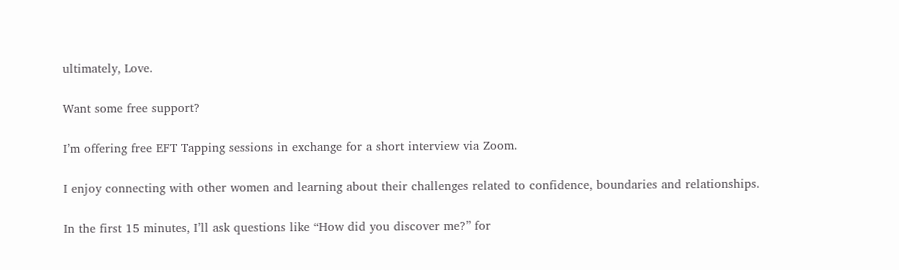ultimately, Love.

Want some free support?

I’m offering free EFT Tapping sessions in exchange for a short interview via Zoom.

I enjoy connecting with other women and learning about their challenges related to confidence, boundaries and relationships.

In the first 15 minutes, I’ll ask questions like “How did you discover me?” for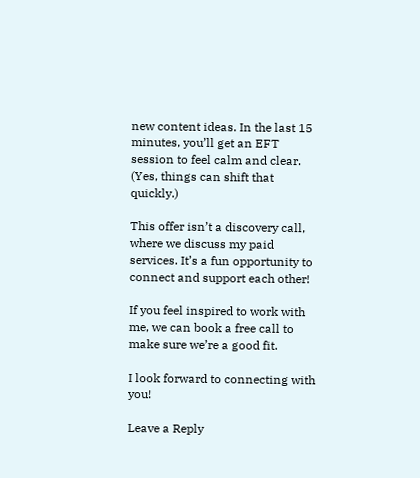new content ideas. In the last 15 minutes, you’ll get an EFT session to feel calm and clear. (Yes, things can shift that quickly.)

This offer isn’t a discovery call, where we discuss my paid services. It’s a fun opportunity to connect and support each other!

If you feel inspired to work with me, we can book a free call to make sure we’re a good fit.

I look forward to connecting with you!

Leave a Reply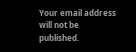Your email address will not be published.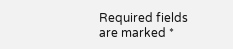Required fields are marked *